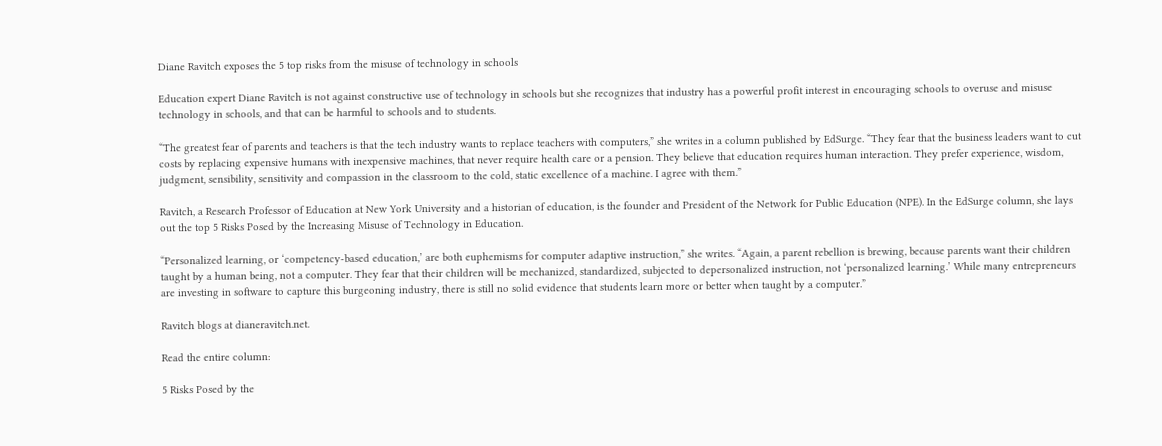Diane Ravitch exposes the 5 top risks from the misuse of technology in schools

Education expert Diane Ravitch is not against constructive use of technology in schools but she recognizes that industry has a powerful profit interest in encouraging schools to overuse and misuse technology in schools, and that can be harmful to schools and to students.

“The greatest fear of parents and teachers is that the tech industry wants to replace teachers with computers,” she writes in a column published by EdSurge. “They fear that the business leaders want to cut costs by replacing expensive humans with inexpensive machines, that never require health care or a pension. They believe that education requires human interaction. They prefer experience, wisdom, judgment, sensibility, sensitivity and compassion in the classroom to the cold, static excellence of a machine. I agree with them.”

Ravitch, a Research Professor of Education at New York University and a historian of education, is the founder and President of the Network for Public Education (NPE). In the EdSurge column, she lays out the top 5 Risks Posed by the Increasing Misuse of Technology in Education.

“Personalized learning, or ‘competency-based education,’ are both euphemisms for computer adaptive instruction,” she writes. “Again, a parent rebellion is brewing, because parents want their children taught by a human being, not a computer. They fear that their children will be mechanized, standardized, subjected to depersonalized instruction, not ‘personalized learning.’ While many entrepreneurs are investing in software to capture this burgeoning industry, there is still no solid evidence that students learn more or better when taught by a computer.”

Ravitch blogs at dianeravitch.net.

Read the entire column:

5 Risks Posed by the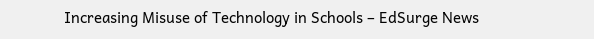Increasing Misuse of Technology in Schools – EdSurge News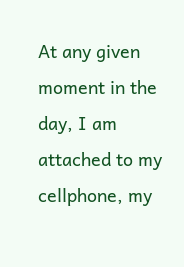At any given moment in the day, I am attached to my cellphone, my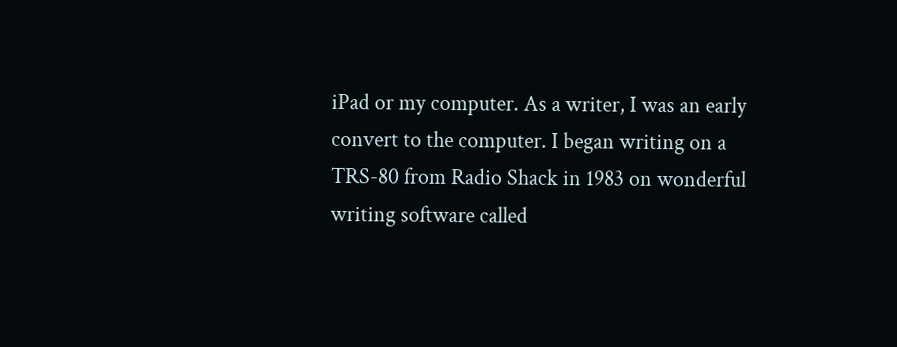iPad or my computer. As a writer, I was an early convert to the computer. I began writing on a TRS-80 from Radio Shack in 1983 on wonderful writing software called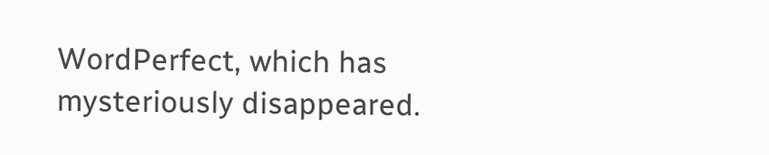WordPerfect, which has mysteriously disappeared.